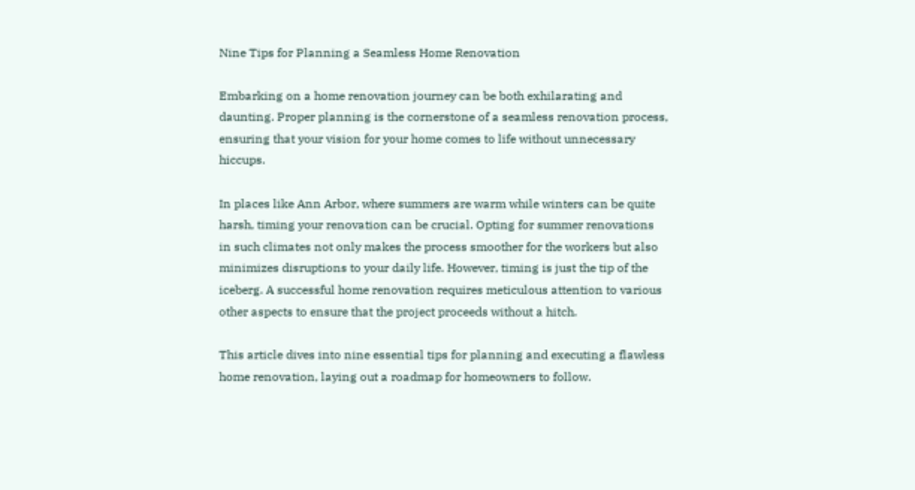Nine Tips for Planning a Seamless Home Renovation

Embarking on a home renovation journey can be both exhilarating and daunting. Proper planning is the cornerstone of a seamless renovation process, ensuring that your vision for your home comes to life without unnecessary hiccups.

In places like Ann Arbor, where summers are warm while winters can be quite harsh, timing your renovation can be crucial. Opting for summer renovations in such climates not only makes the process smoother for the workers but also minimizes disruptions to your daily life. However, timing is just the tip of the iceberg. A successful home renovation requires meticulous attention to various other aspects to ensure that the project proceeds without a hitch.

This article dives into nine essential tips for planning and executing a flawless home renovation, laying out a roadmap for homeowners to follow.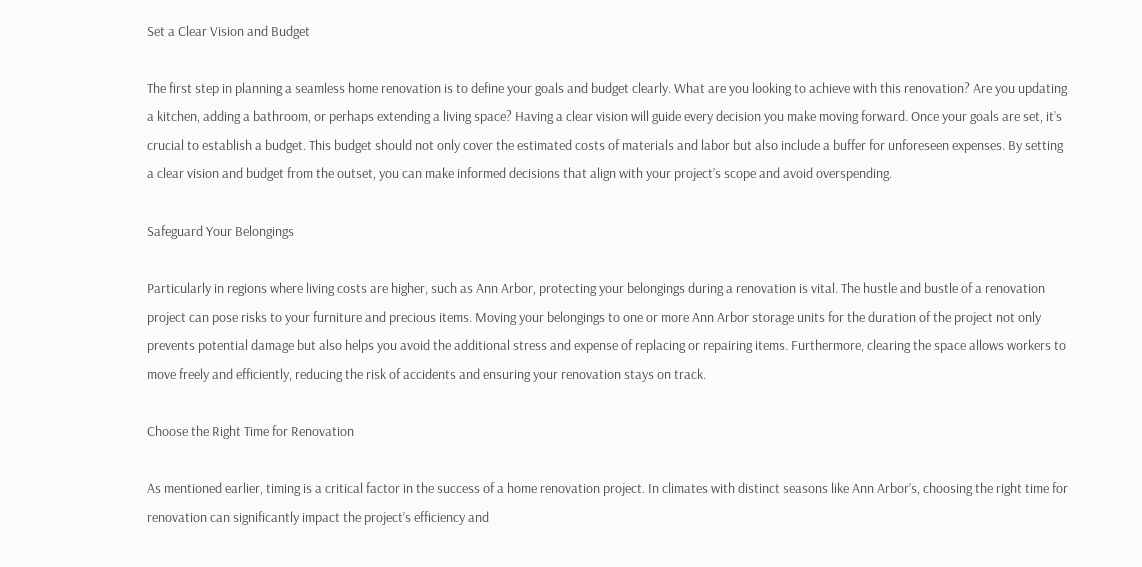Set a Clear Vision and Budget

The first step in planning a seamless home renovation is to define your goals and budget clearly. What are you looking to achieve with this renovation? Are you updating a kitchen, adding a bathroom, or perhaps extending a living space? Having a clear vision will guide every decision you make moving forward. Once your goals are set, it’s crucial to establish a budget. This budget should not only cover the estimated costs of materials and labor but also include a buffer for unforeseen expenses. By setting a clear vision and budget from the outset, you can make informed decisions that align with your project’s scope and avoid overspending.

Safeguard Your Belongings

Particularly in regions where living costs are higher, such as Ann Arbor, protecting your belongings during a renovation is vital. The hustle and bustle of a renovation project can pose risks to your furniture and precious items. Moving your belongings to one or more Ann Arbor storage units for the duration of the project not only prevents potential damage but also helps you avoid the additional stress and expense of replacing or repairing items. Furthermore, clearing the space allows workers to move freely and efficiently, reducing the risk of accidents and ensuring your renovation stays on track.

Choose the Right Time for Renovation

As mentioned earlier, timing is a critical factor in the success of a home renovation project. In climates with distinct seasons like Ann Arbor’s, choosing the right time for renovation can significantly impact the project’s efficiency and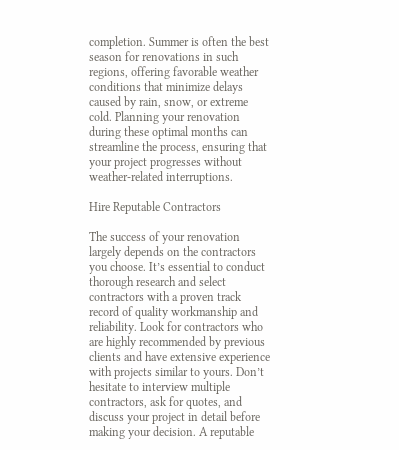completion. Summer is often the best season for renovations in such regions, offering favorable weather conditions that minimize delays caused by rain, snow, or extreme cold. Planning your renovation during these optimal months can streamline the process, ensuring that your project progresses without weather-related interruptions.

Hire Reputable Contractors

The success of your renovation largely depends on the contractors you choose. It’s essential to conduct thorough research and select contractors with a proven track record of quality workmanship and reliability. Look for contractors who are highly recommended by previous clients and have extensive experience with projects similar to yours. Don’t hesitate to interview multiple contractors, ask for quotes, and discuss your project in detail before making your decision. A reputable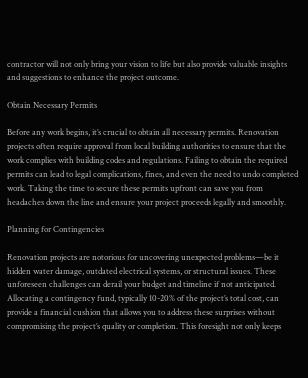contractor will not only bring your vision to life but also provide valuable insights and suggestions to enhance the project outcome.

Obtain Necessary Permits

Before any work begins, it’s crucial to obtain all necessary permits. Renovation projects often require approval from local building authorities to ensure that the work complies with building codes and regulations. Failing to obtain the required permits can lead to legal complications, fines, and even the need to undo completed work. Taking the time to secure these permits upfront can save you from headaches down the line and ensure your project proceeds legally and smoothly.

Planning for Contingencies

Renovation projects are notorious for uncovering unexpected problems—be it hidden water damage, outdated electrical systems, or structural issues. These unforeseen challenges can derail your budget and timeline if not anticipated. Allocating a contingency fund, typically 10-20% of the project’s total cost, can provide a financial cushion that allows you to address these surprises without compromising the project’s quality or completion. This foresight not only keeps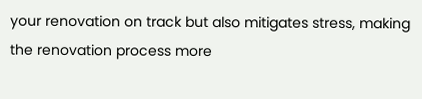your renovation on track but also mitigates stress, making the renovation process more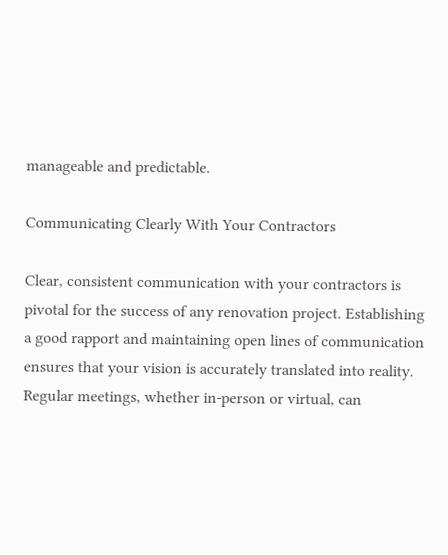manageable and predictable.

Communicating Clearly With Your Contractors

Clear, consistent communication with your contractors is pivotal for the success of any renovation project. Establishing a good rapport and maintaining open lines of communication ensures that your vision is accurately translated into reality. Regular meetings, whether in-person or virtual, can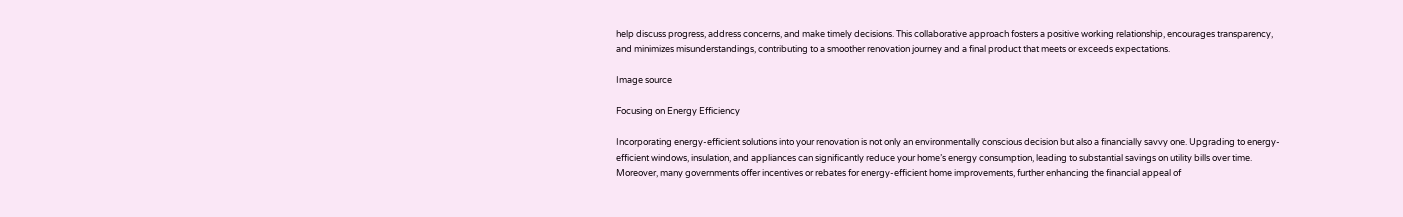help discuss progress, address concerns, and make timely decisions. This collaborative approach fosters a positive working relationship, encourages transparency, and minimizes misunderstandings, contributing to a smoother renovation journey and a final product that meets or exceeds expectations.

Image source

Focusing on Energy Efficiency

Incorporating energy-efficient solutions into your renovation is not only an environmentally conscious decision but also a financially savvy one. Upgrading to energy-efficient windows, insulation, and appliances can significantly reduce your home’s energy consumption, leading to substantial savings on utility bills over time. Moreover, many governments offer incentives or rebates for energy-efficient home improvements, further enhancing the financial appeal of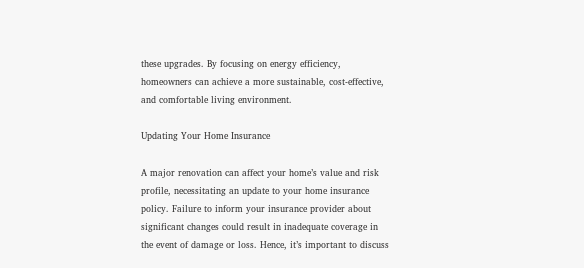these upgrades. By focusing on energy efficiency, homeowners can achieve a more sustainable, cost-effective, and comfortable living environment.

Updating Your Home Insurance

A major renovation can affect your home’s value and risk profile, necessitating an update to your home insurance policy. Failure to inform your insurance provider about significant changes could result in inadequate coverage in the event of damage or loss. Hence, it’s important to discuss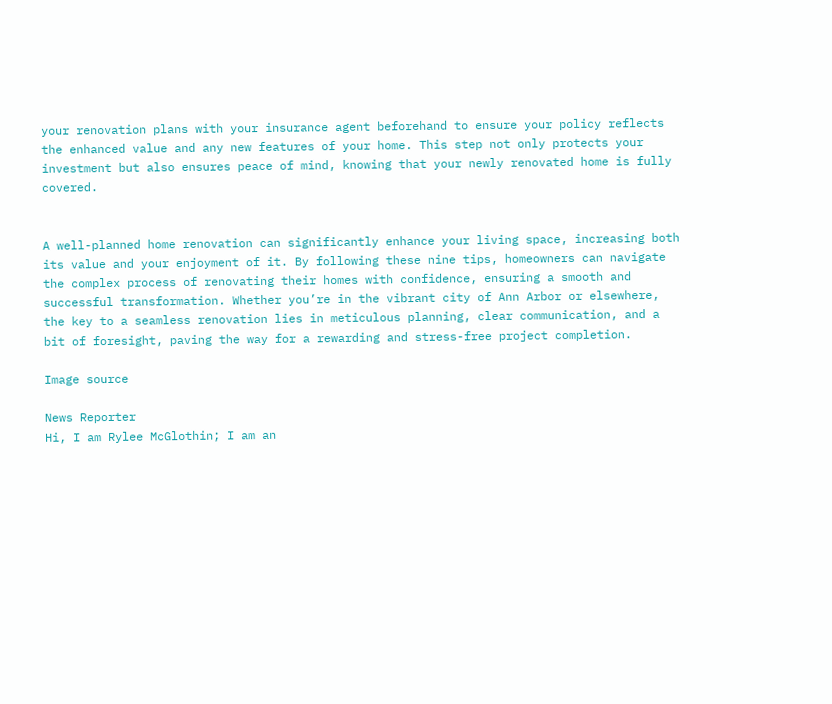your renovation plans with your insurance agent beforehand to ensure your policy reflects the enhanced value and any new features of your home. This step not only protects your investment but also ensures peace of mind, knowing that your newly renovated home is fully covered.


A well-planned home renovation can significantly enhance your living space, increasing both its value and your enjoyment of it. By following these nine tips, homeowners can navigate the complex process of renovating their homes with confidence, ensuring a smooth and successful transformation. Whether you’re in the vibrant city of Ann Arbor or elsewhere, the key to a seamless renovation lies in meticulous planning, clear communication, and a bit of foresight, paving the way for a rewarding and stress-free project completion.

Image source

News Reporter
Hi, I am Rylee McGlothin; I am an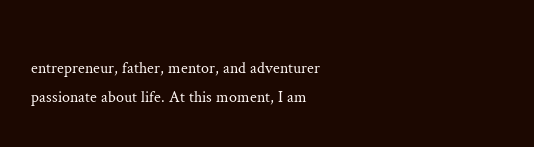entrepreneur, father, mentor, and adventurer passionate about life. At this moment, I am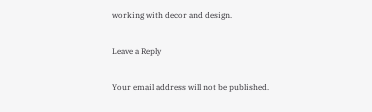working with decor and design.

Leave a Reply

Your email address will not be published.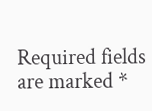Required fields are marked *